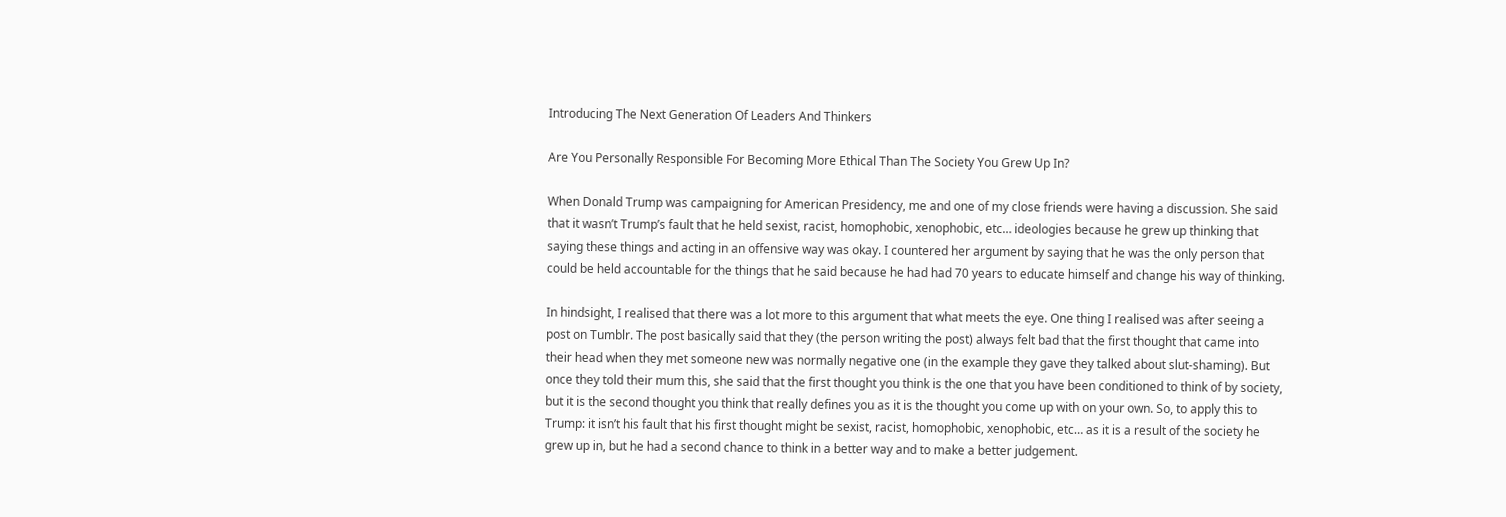Introducing The Next Generation Of Leaders And Thinkers

Are You Personally Responsible For Becoming More Ethical Than The Society You Grew Up In?

When Donald Trump was campaigning for American Presidency, me and one of my close friends were having a discussion. She said that it wasn’t Trump’s fault that he held sexist, racist, homophobic, xenophobic, etc… ideologies because he grew up thinking that saying these things and acting in an offensive way was okay. I countered her argument by saying that he was the only person that could be held accountable for the things that he said because he had had 70 years to educate himself and change his way of thinking.

In hindsight, I realised that there was a lot more to this argument that what meets the eye. One thing I realised was after seeing a post on Tumblr. The post basically said that they (the person writing the post) always felt bad that the first thought that came into their head when they met someone new was normally negative one (in the example they gave they talked about slut-shaming). But once they told their mum this, she said that the first thought you think is the one that you have been conditioned to think of by society, but it is the second thought you think that really defines you as it is the thought you come up with on your own. So, to apply this to Trump: it isn’t his fault that his first thought might be sexist, racist, homophobic, xenophobic, etc… as it is a result of the society he grew up in, but he had a second chance to think in a better way and to make a better judgement.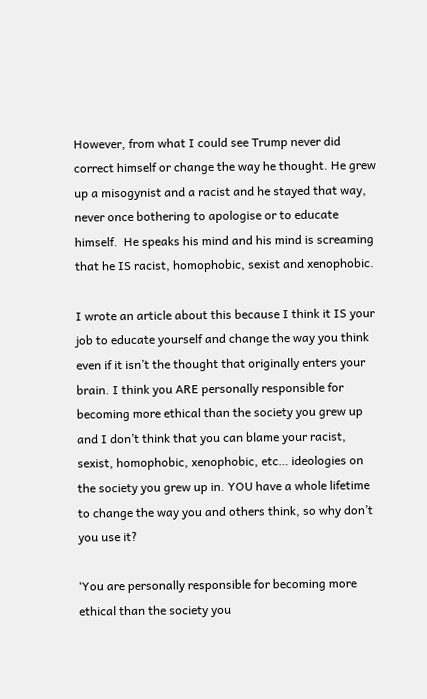However, from what I could see Trump never did correct himself or change the way he thought. He grew up a misogynist and a racist and he stayed that way, never once bothering to apologise or to educate himself.  He speaks his mind and his mind is screaming that he IS racist, homophobic, sexist and xenophobic.

I wrote an article about this because I think it IS your job to educate yourself and change the way you think even if it isn’t the thought that originally enters your brain. I think you ARE personally responsible for becoming more ethical than the society you grew up and I don’t think that you can blame your racist, sexist, homophobic, xenophobic, etc… ideologies on the society you grew up in. YOU have a whole lifetime to change the way you and others think, so why don’t you use it?

‘You are personally responsible for becoming more ethical than the society you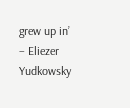grew up in’ – Eliezer Yudkowsky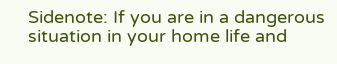Sidenote: If you are in a dangerous situation in your home life and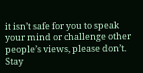it isn’t safe for you to speak your mind or challenge other people’s views, please don’t. Stay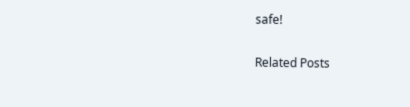safe!

Related Posts